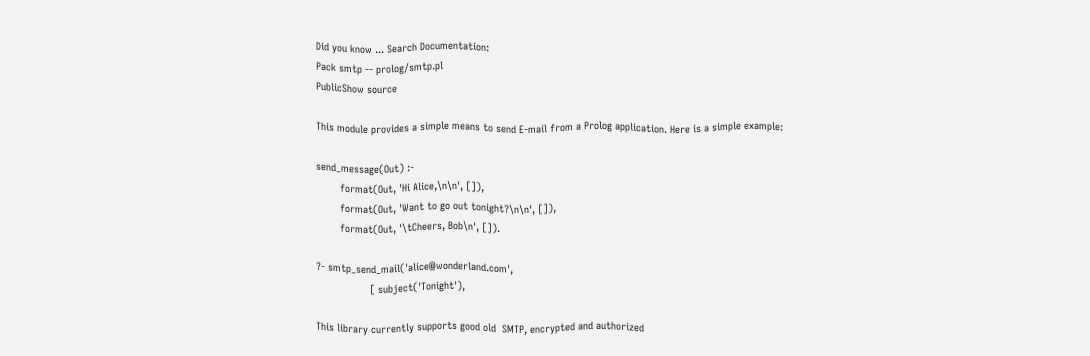Did you know ... Search Documentation:
Pack smtp -- prolog/smtp.pl
PublicShow source

This module provides a simple means to send E-mail from a Prolog application. Here is a simple example:

send_message(Out) :-
        format(Out, 'Hi Alice,\n\n', []),
        format(Out, 'Want to go out tonight?\n\n', []),
        format(Out, '\tCheers, Bob\n', []).

?- smtp_send_mail('alice@wonderland.com',
                  [ subject('Tonight'),

This library currently supports good old  SMTP, encrypted and authorized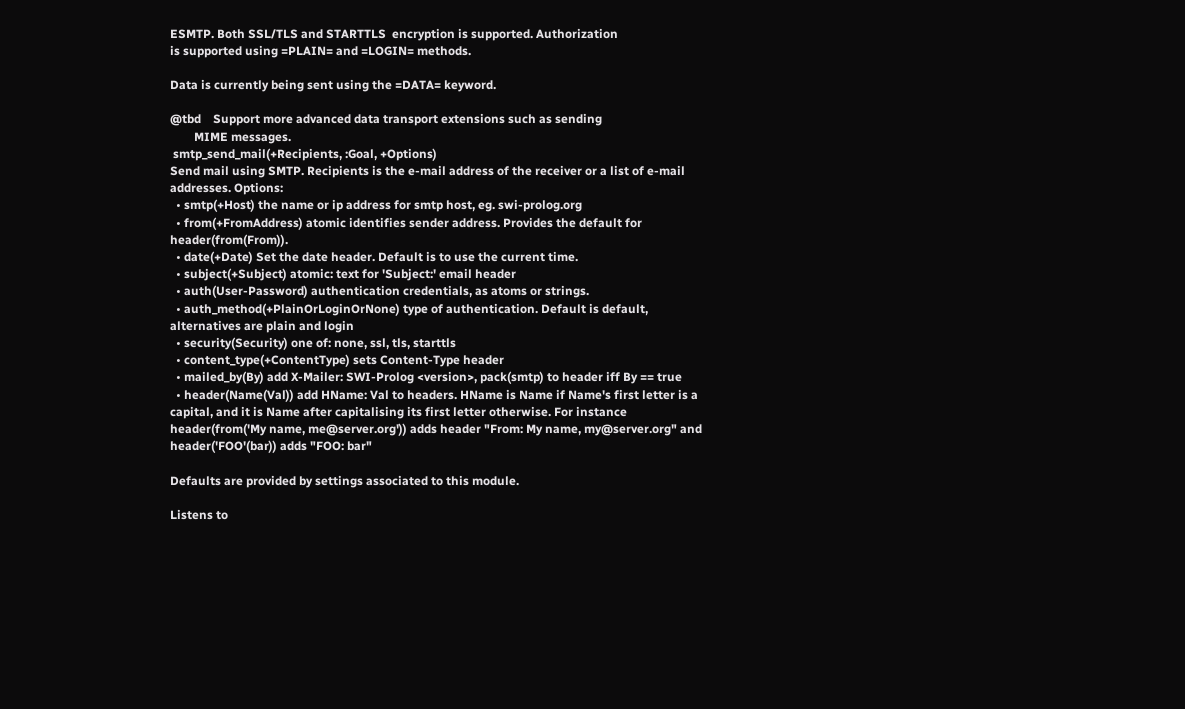ESMTP. Both SSL/TLS and STARTTLS  encryption is supported. Authorization
is supported using =PLAIN= and =LOGIN= methods.

Data is currently being sent using the =DATA= keyword.

@tbd    Support more advanced data transport extensions such as sending
        MIME messages.
 smtp_send_mail(+Recipients, :Goal, +Options)
Send mail using SMTP. Recipients is the e-mail address of the receiver or a list of e-mail addresses. Options:
  • smtp(+Host) the name or ip address for smtp host, eg. swi-prolog.org
  • from(+FromAddress) atomic identifies sender address. Provides the default for header(from(From)).
  • date(+Date) Set the date header. Default is to use the current time.
  • subject(+Subject) atomic: text for 'Subject:' email header
  • auth(User-Password) authentication credentials, as atoms or strings.
  • auth_method(+PlainOrLoginOrNone) type of authentication. Default is default, alternatives are plain and login
  • security(Security) one of: none, ssl, tls, starttls
  • content_type(+ContentType) sets Content-Type header
  • mailed_by(By) add X-Mailer: SWI-Prolog <version>, pack(smtp) to header iff By == true
  • header(Name(Val)) add HName: Val to headers. HName is Name if Name's first letter is a capital, and it is Name after capitalising its first letter otherwise. For instance header(from('My name, me@server.org')) adds header "From: My name, my@server.org" and header('FOO'(bar)) adds "FOO: bar"

Defaults are provided by settings associated to this module.

Listens to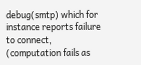debug(smtp) which for instance reports failure to connect, (computation fails as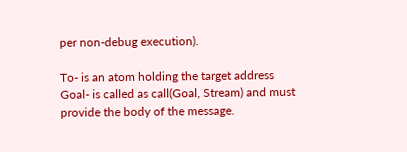per non-debug execution).

To- is an atom holding the target address
Goal- is called as call(Goal, Stream) and must provide the body of the message.